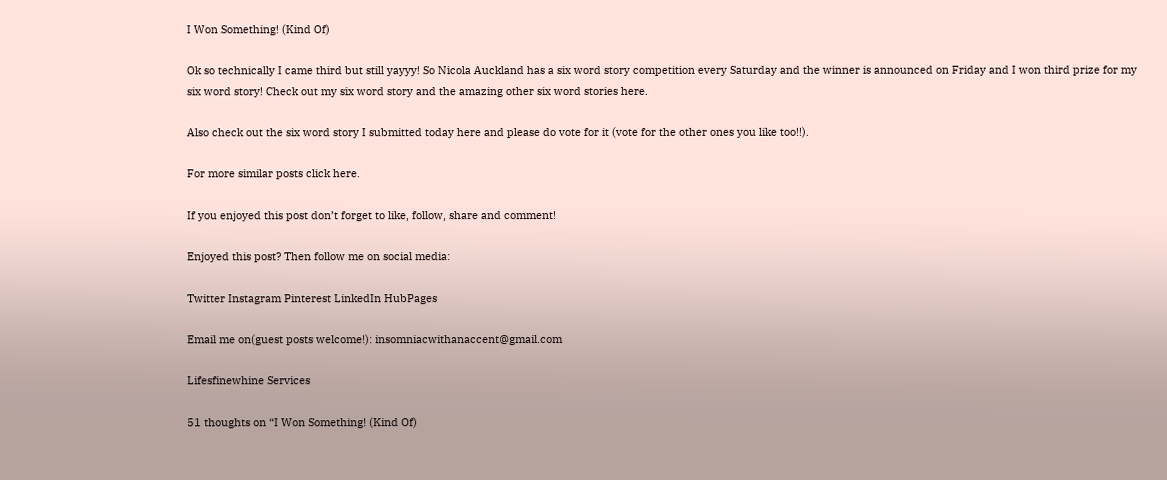I Won Something! (Kind Of)

Ok so technically I came third but still yayyy! So Nicola Auckland has a six word story competition every Saturday and the winner is announced on Friday and I won third prize for my six word story! Check out my six word story and the amazing other six word stories here.

Also check out the six word story I submitted today here and please do vote for it (vote for the other ones you like too!!).

For more similar posts click here.

If you enjoyed this post don’t forget to like, follow, share and comment!

Enjoyed this post? Then follow me on social media:

Twitter Instagram Pinterest LinkedIn HubPages

Email me on(guest posts welcome!): insomniacwithanaccent@gmail.com

Lifesfinewhine Services

51 thoughts on “I Won Something! (Kind Of)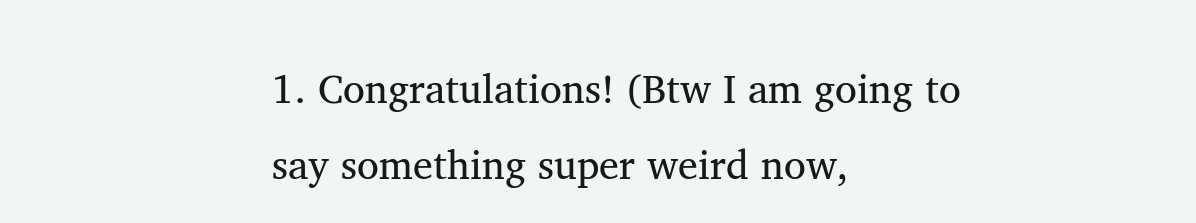1. Congratulations! (Btw I am going to say something super weird now,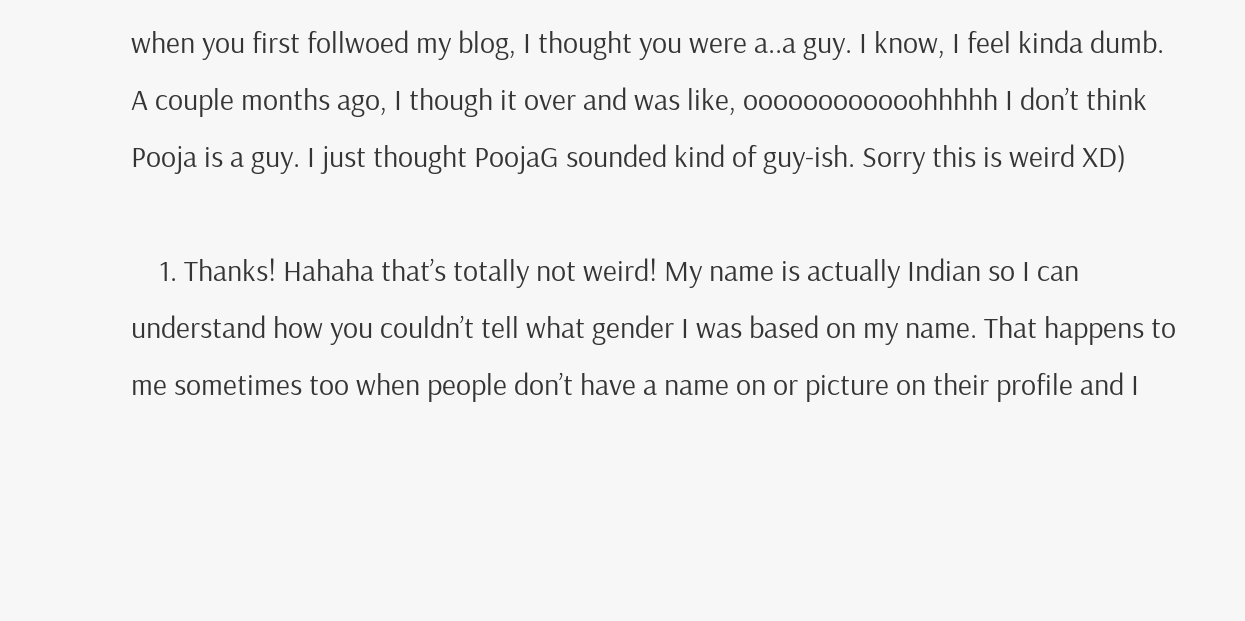when you first follwoed my blog, I thought you were a..a guy. I know, I feel kinda dumb. A couple months ago, I though it over and was like, oooooooooooohhhhh I don’t think Pooja is a guy. I just thought PoojaG sounded kind of guy-ish. Sorry this is weird XD)

    1. Thanks! Hahaha that’s totally not weird! My name is actually Indian so I can understand how you couldn’t tell what gender I was based on my name. That happens to me sometimes too when people don’t have a name on or picture on their profile and I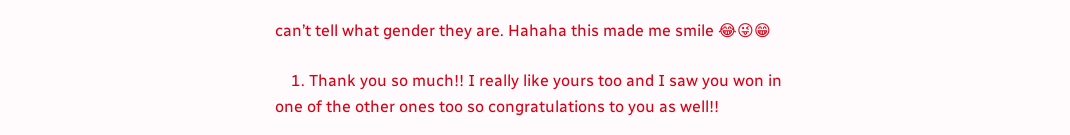can’t tell what gender they are. Hahaha this made me smile 😂😜😁

    1. Thank you so much!! I really like yours too and I saw you won in one of the other ones too so congratulations to you as well!!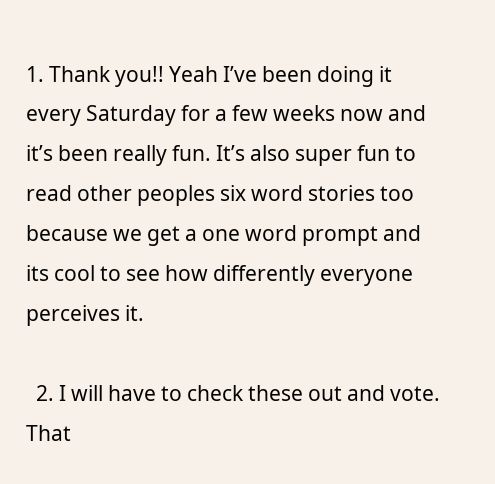1. Thank you!! Yeah I’ve been doing it every Saturday for a few weeks now and it’s been really fun. It’s also super fun to read other peoples six word stories too because we get a one word prompt and its cool to see how differently everyone perceives it.

  2. I will have to check these out and vote. That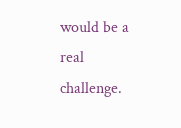would be a real challenge.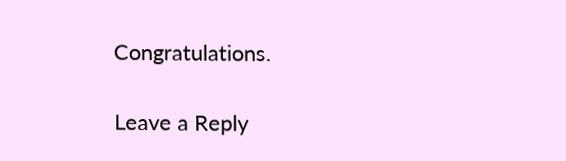Congratulations.

Leave a Reply